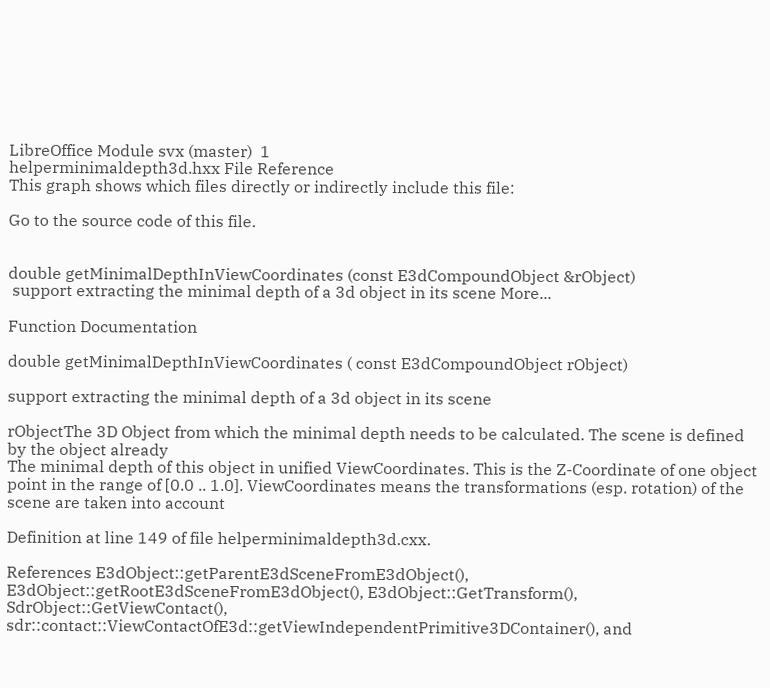LibreOffice Module svx (master)  1
helperminimaldepth3d.hxx File Reference
This graph shows which files directly or indirectly include this file:

Go to the source code of this file.


double getMinimalDepthInViewCoordinates (const E3dCompoundObject &rObject)
 support extracting the minimal depth of a 3d object in its scene More...

Function Documentation

double getMinimalDepthInViewCoordinates ( const E3dCompoundObject rObject)

support extracting the minimal depth of a 3d object in its scene

rObjectThe 3D Object from which the minimal depth needs to be calculated. The scene is defined by the object already
The minimal depth of this object in unified ViewCoordinates. This is the Z-Coordinate of one object point in the range of [0.0 .. 1.0]. ViewCoordinates means the transformations (esp. rotation) of the scene are taken into account

Definition at line 149 of file helperminimaldepth3d.cxx.

References E3dObject::getParentE3dSceneFromE3dObject(), E3dObject::getRootE3dSceneFromE3dObject(), E3dObject::GetTransform(), SdrObject::GetViewContact(), sdr::contact::ViewContactOfE3d::getViewIndependentPrimitive3DContainer(), and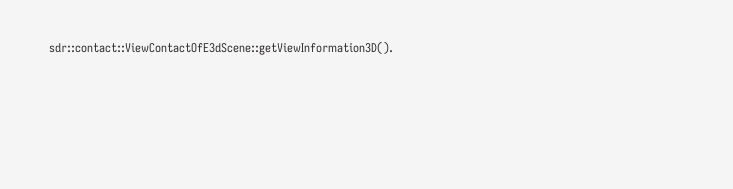sdr::contact::ViewContactOfE3dScene::getViewInformation3D().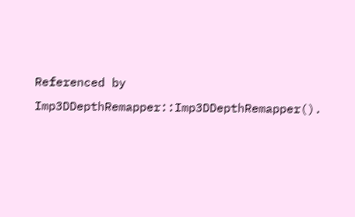Referenced by Imp3DDepthRemapper::Imp3DDepthRemapper().